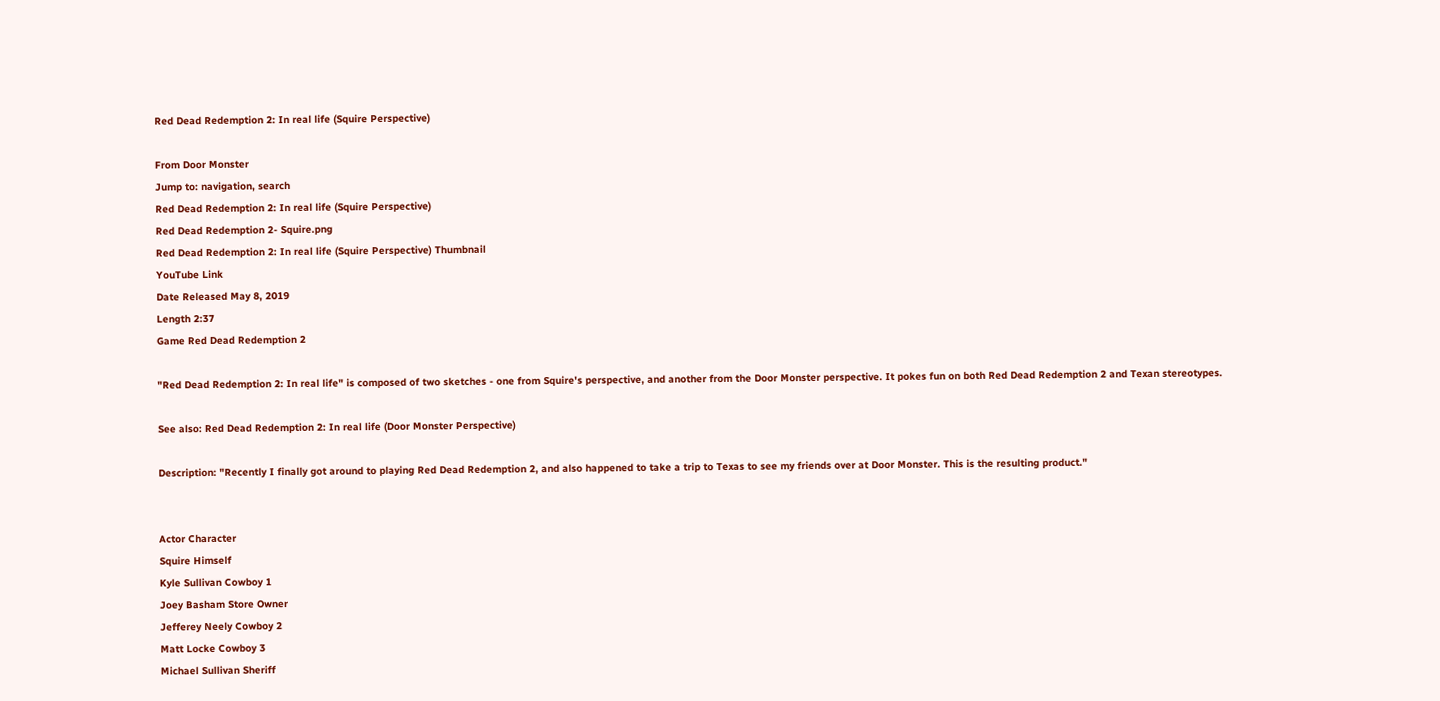Red Dead Redemption 2: In real life (Squire Perspective)

From Door Monster
Jump to: navigation, search
Red Dead Redemption 2: In real life (Squire Perspective)
Red Dead Redemption 2- Squire.png
Red Dead Redemption 2: In real life (Squire Perspective) Thumbnail
YouTube Link
Date Released May 8, 2019
Length 2:37
Game Red Dead Redemption 2

"Red Dead Redemption 2: In real life" is composed of two sketches - one from Squire's perspective, and another from the Door Monster perspective. It pokes fun on both Red Dead Redemption 2 and Texan stereotypes.

See also: Red Dead Redemption 2: In real life (Door Monster Perspective)

Description: "Recently I finally got around to playing Red Dead Redemption 2, and also happened to take a trip to Texas to see my friends over at Door Monster. This is the resulting product."


Actor Character
Squire Himself
Kyle Sullivan Cowboy 1
Joey Basham Store Owner
Jefferey Neely Cowboy 2
Matt Locke Cowboy 3
Michael Sullivan Sheriff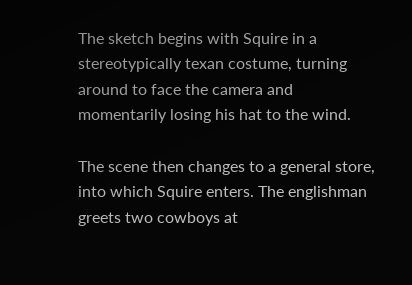The sketch begins with Squire in a stereotypically texan costume, turning around to face the camera and momentarily losing his hat to the wind.

The scene then changes to a general store, into which Squire enters. The englishman greets two cowboys at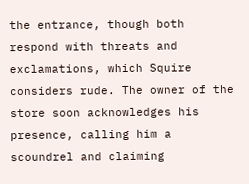the entrance, though both respond with threats and exclamations, which Squire considers rude. The owner of the store soon acknowledges his presence, calling him a scoundrel and claiming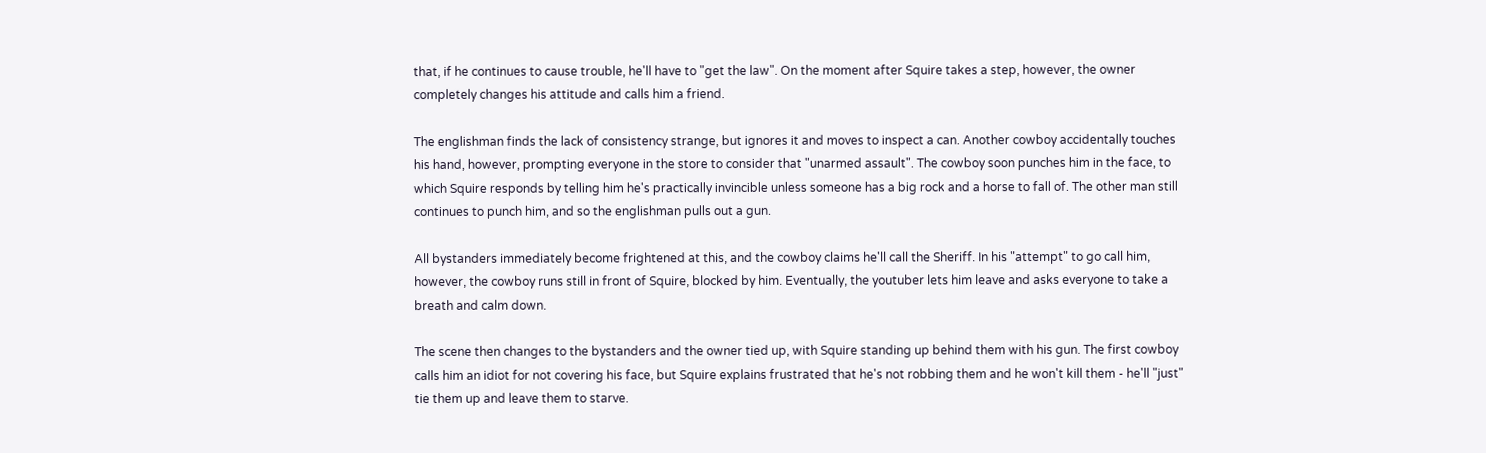that, if he continues to cause trouble, he'll have to "get the law". On the moment after Squire takes a step, however, the owner completely changes his attitude and calls him a friend.

The englishman finds the lack of consistency strange, but ignores it and moves to inspect a can. Another cowboy accidentally touches his hand, however, prompting everyone in the store to consider that "unarmed assault". The cowboy soon punches him in the face, to which Squire responds by telling him he's practically invincible unless someone has a big rock and a horse to fall of. The other man still continues to punch him, and so the englishman pulls out a gun.

All bystanders immediately become frightened at this, and the cowboy claims he'll call the Sheriff. In his "attempt" to go call him, however, the cowboy runs still in front of Squire, blocked by him. Eventually, the youtuber lets him leave and asks everyone to take a breath and calm down.

The scene then changes to the bystanders and the owner tied up, with Squire standing up behind them with his gun. The first cowboy calls him an idiot for not covering his face, but Squire explains frustrated that he's not robbing them and he won't kill them - he'll "just" tie them up and leave them to starve.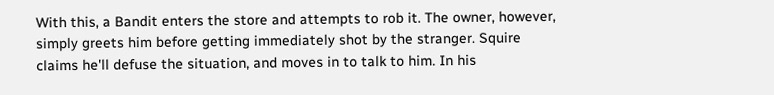With this, a Bandit enters the store and attempts to rob it. The owner, however, simply greets him before getting immediately shot by the stranger. Squire claims he'll defuse the situation, and moves in to talk to him. In his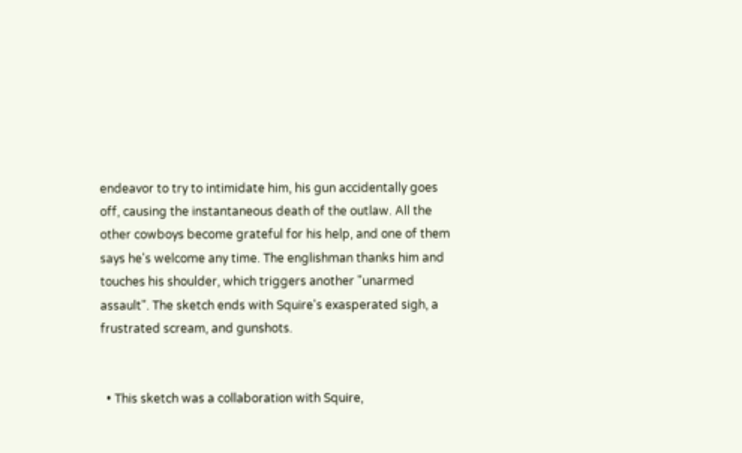endeavor to try to intimidate him, his gun accidentally goes off, causing the instantaneous death of the outlaw. All the other cowboys become grateful for his help, and one of them says he's welcome any time. The englishman thanks him and touches his shoulder, which triggers another "unarmed assault". The sketch ends with Squire's exasperated sigh, a frustrated scream, and gunshots.


  • This sketch was a collaboration with Squire,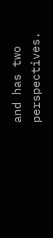and has two perspectives.